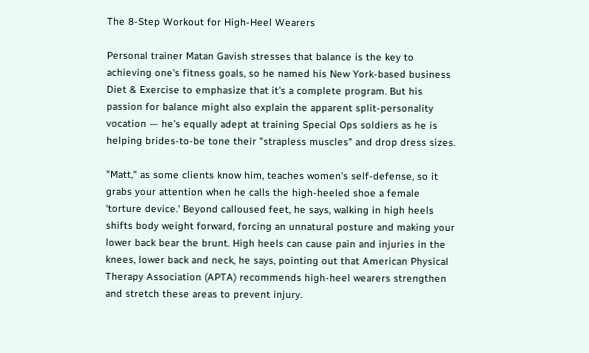The 8-Step Workout for High-Heel Wearers

Personal trainer Matan Gavish stresses that balance is the key to achieving one's fitness goals, so he named his New York-based business Diet & Exercise to emphasize that it's a complete program. But his passion for balance might also explain the apparent split-personality vocation — he's equally adept at training Special Ops soldiers as he is helping brides-to-be tone their "strapless muscles" and drop dress sizes.

"Matt," as some clients know him, teaches women's self-defense, so it grabs your attention when he calls the high-heeled shoe a female ‘torture device.' Beyond calloused feet, he says, walking in high heels shifts body weight forward, forcing an unnatural posture and making your lower back bear the brunt. High heels can cause pain and injuries in the knees, lower back and neck, he says, pointing out that American Physical Therapy Association (APTA) recommends high-heel wearers strengthen and stretch these areas to prevent injury.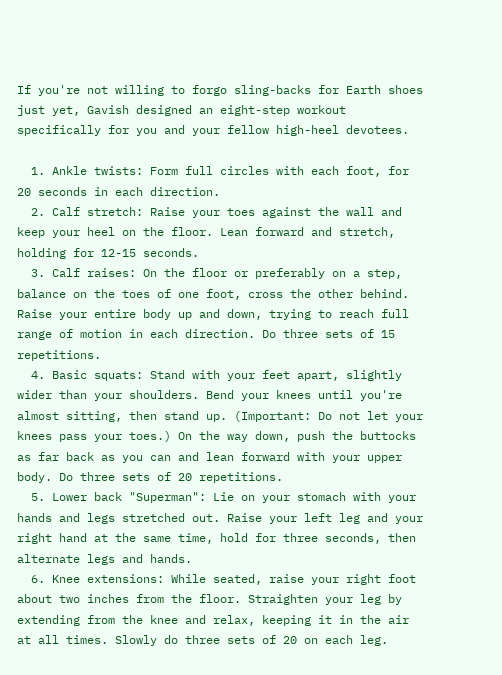If you're not willing to forgo sling-backs for Earth shoes just yet, Gavish designed an eight-step workout specifically for you and your fellow high-heel devotees.

  1. Ankle twists: Form full circles with each foot, for 20 seconds in each direction.
  2. Calf stretch: Raise your toes against the wall and keep your heel on the floor. Lean forward and stretch, holding for 12-15 seconds.
  3. Calf raises: On the floor or preferably on a step, balance on the toes of one foot, cross the other behind. Raise your entire body up and down, trying to reach full range of motion in each direction. Do three sets of 15 repetitions.
  4. Basic squats: Stand with your feet apart, slightly wider than your shoulders. Bend your knees until you're almost sitting, then stand up. (Important: Do not let your knees pass your toes.) On the way down, push the buttocks as far back as you can and lean forward with your upper body. Do three sets of 20 repetitions.
  5. Lower back "Superman": Lie on your stomach with your hands and legs stretched out. Raise your left leg and your right hand at the same time, hold for three seconds, then alternate legs and hands.
  6. Knee extensions: While seated, raise your right foot about two inches from the floor. Straighten your leg by extending from the knee and relax, keeping it in the air at all times. Slowly do three sets of 20 on each leg.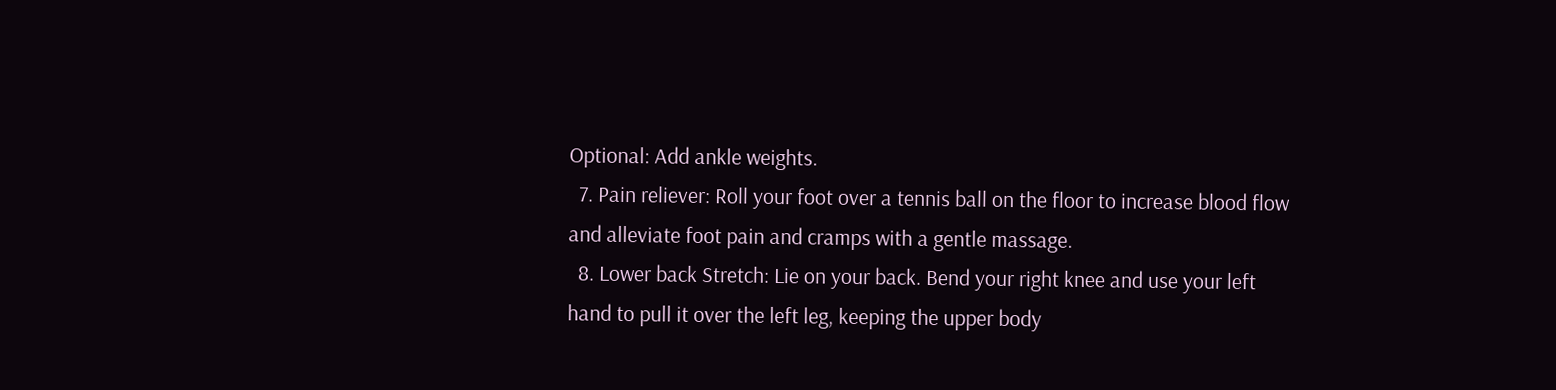Optional: Add ankle weights.
  7. Pain reliever: Roll your foot over a tennis ball on the floor to increase blood flow and alleviate foot pain and cramps with a gentle massage.
  8. Lower back Stretch: Lie on your back. Bend your right knee and use your left hand to pull it over the left leg, keeping the upper body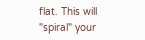flat. This will "spiral" your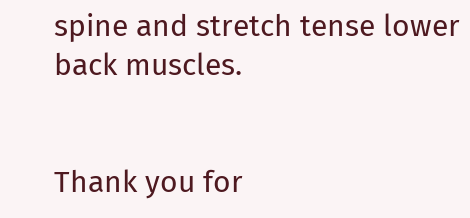spine and stretch tense lower back muscles.


Thank you for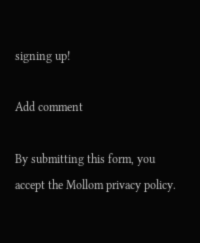signing up!

Add comment

By submitting this form, you accept the Mollom privacy policy.